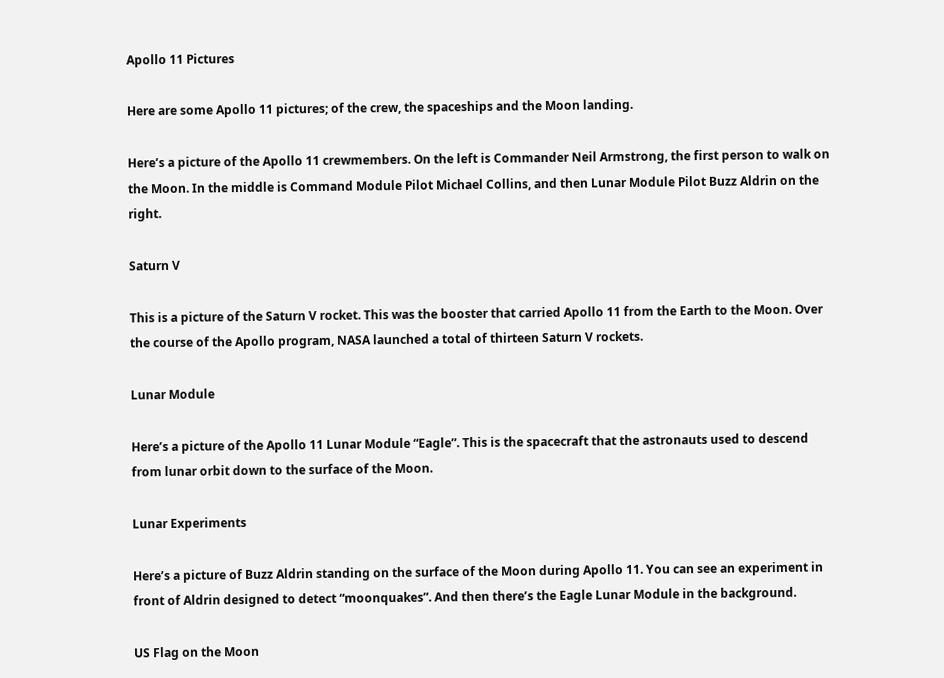Apollo 11 Pictures

Here are some Apollo 11 pictures; of the crew, the spaceships and the Moon landing.

Here’s a picture of the Apollo 11 crewmembers. On the left is Commander Neil Armstrong, the first person to walk on the Moon. In the middle is Command Module Pilot Michael Collins, and then Lunar Module Pilot Buzz Aldrin on the right.

Saturn V

This is a picture of the Saturn V rocket. This was the booster that carried Apollo 11 from the Earth to the Moon. Over the course of the Apollo program, NASA launched a total of thirteen Saturn V rockets.

Lunar Module

Here’s a picture of the Apollo 11 Lunar Module “Eagle”. This is the spacecraft that the astronauts used to descend from lunar orbit down to the surface of the Moon.

Lunar Experiments

Here’s a picture of Buzz Aldrin standing on the surface of the Moon during Apollo 11. You can see an experiment in front of Aldrin designed to detect “moonquakes”. And then there’s the Eagle Lunar Module in the background.

US Flag on the Moon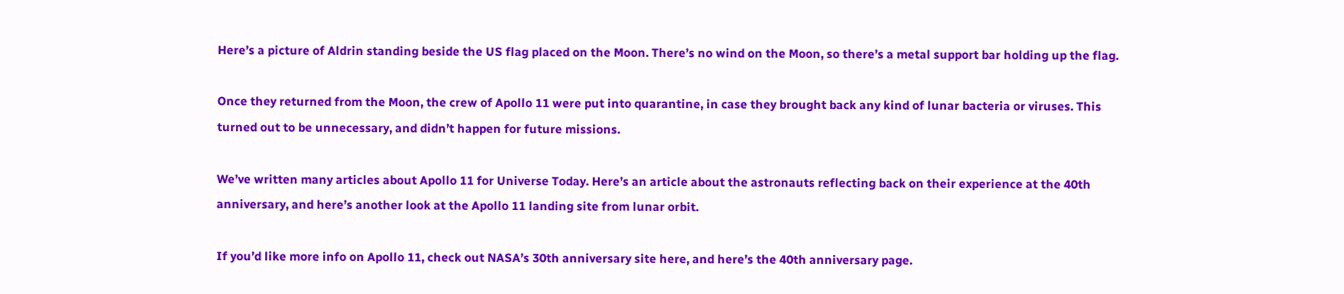Here’s a picture of Aldrin standing beside the US flag placed on the Moon. There’s no wind on the Moon, so there’s a metal support bar holding up the flag.

Once they returned from the Moon, the crew of Apollo 11 were put into quarantine, in case they brought back any kind of lunar bacteria or viruses. This turned out to be unnecessary, and didn’t happen for future missions.

We’ve written many articles about Apollo 11 for Universe Today. Here’s an article about the astronauts reflecting back on their experience at the 40th anniversary, and here’s another look at the Apollo 11 landing site from lunar orbit.

If you’d like more info on Apollo 11, check out NASA’s 30th anniversary site here, and here’s the 40th anniversary page.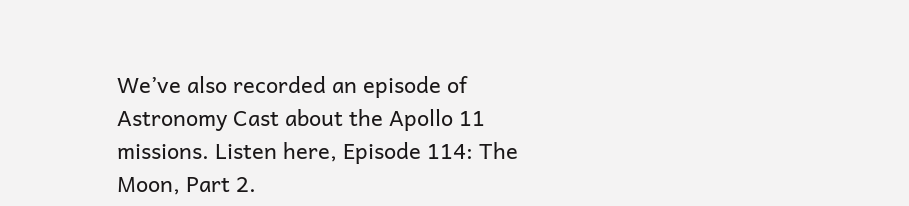We’ve also recorded an episode of Astronomy Cast about the Apollo 11 missions. Listen here, Episode 114: The Moon, Part 2.